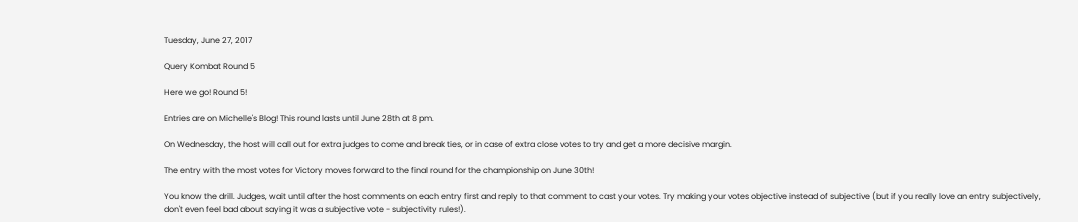Tuesday, June 27, 2017

Query Kombat Round 5

Here we go! Round 5!

Entries are on Michelle's Blog! This round lasts until June 28th at 8 pm.

On Wednesday, the host will call out for extra judges to come and break ties, or in case of extra close votes to try and get a more decisive margin.

The entry with the most votes for Victory moves forward to the final round for the championship on June 30th!

You know the drill. Judges, wait until after the host comments on each entry first and reply to that comment to cast your votes. Try making your votes objective instead of subjective (but if you really love an entry subjectively, don't even feel bad about saying it was a subjective vote - subjectivity rules!).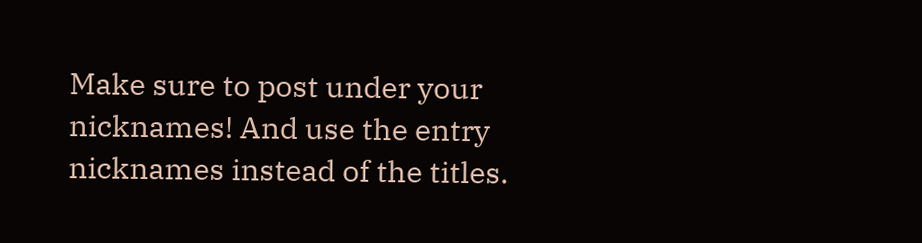Make sure to post under your nicknames! And use the entry nicknames instead of the titles.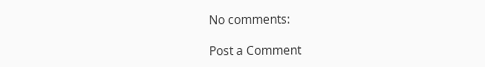No comments:

Post a Comment